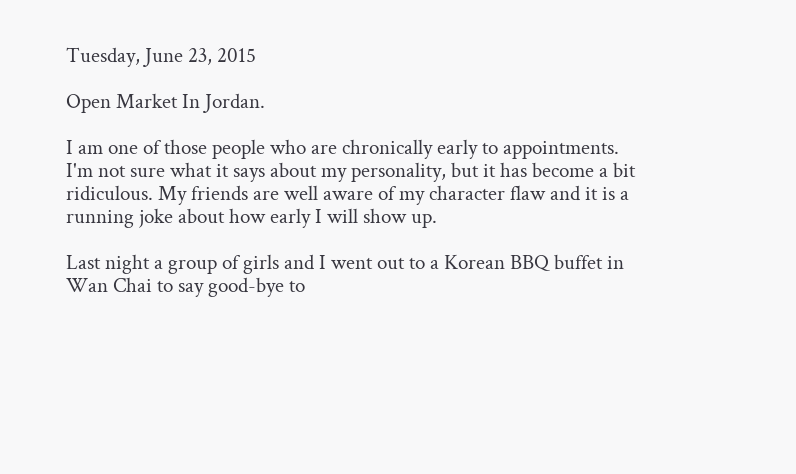Tuesday, June 23, 2015

Open Market In Jordan.

I am one of those people who are chronically early to appointments. I'm not sure what it says about my personality, but it has become a bit ridiculous. My friends are well aware of my character flaw and it is a running joke about how early I will show up.

Last night a group of girls and I went out to a Korean BBQ buffet in Wan Chai to say good-bye to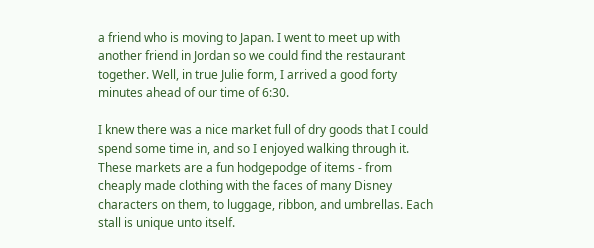a friend who is moving to Japan. I went to meet up with another friend in Jordan so we could find the restaurant together. Well, in true Julie form, I arrived a good forty minutes ahead of our time of 6:30.

I knew there was a nice market full of dry goods that I could spend some time in, and so I enjoyed walking through it. These markets are a fun hodgepodge of items - from cheaply made clothing with the faces of many Disney characters on them, to luggage, ribbon, and umbrellas. Each stall is unique unto itself.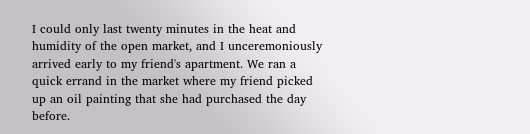I could only last twenty minutes in the heat and humidity of the open market, and I unceremoniously arrived early to my friend's apartment. We ran a quick errand in the market where my friend picked up an oil painting that she had purchased the day before.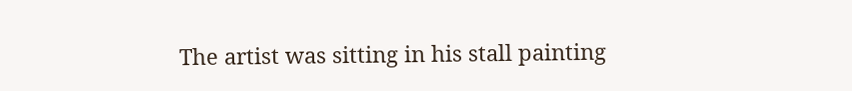The artist was sitting in his stall painting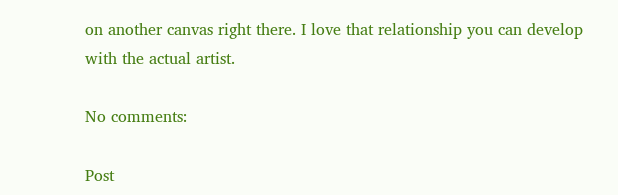on another canvas right there. I love that relationship you can develop with the actual artist.

No comments:

Post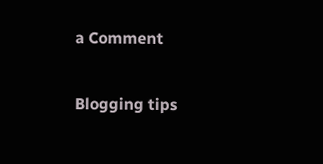a Comment

Blogging tips